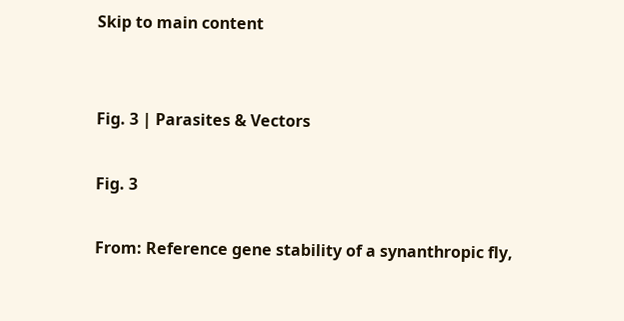Skip to main content


Fig. 3 | Parasites & Vectors

Fig. 3

From: Reference gene stability of a synanthropic fly,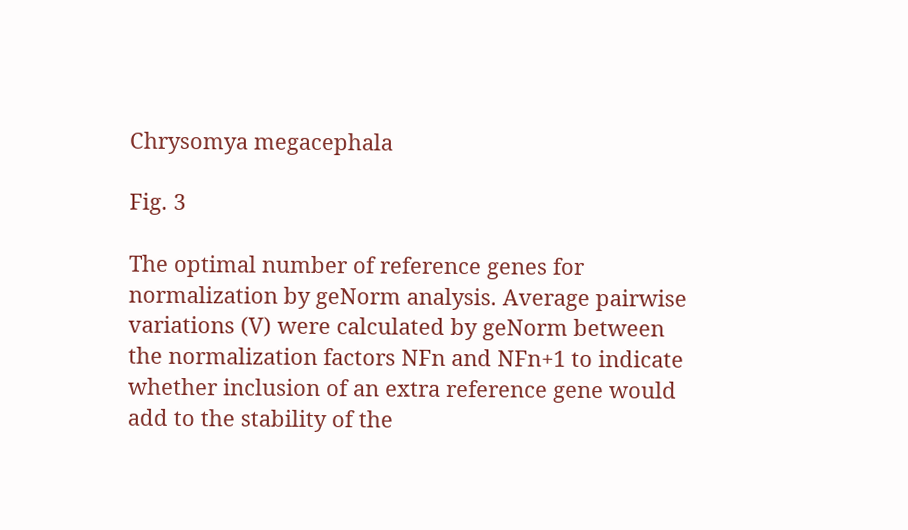Chrysomya megacephala

Fig. 3

The optimal number of reference genes for normalization by geNorm analysis. Average pairwise variations (V) were calculated by geNorm between the normalization factors NFn and NFn+1 to indicate whether inclusion of an extra reference gene would add to the stability of the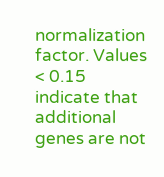normalization factor. Values < 0.15 indicate that additional genes are not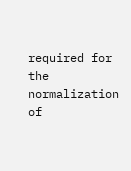required for the normalization of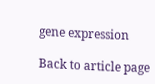gene expression

Back to article page